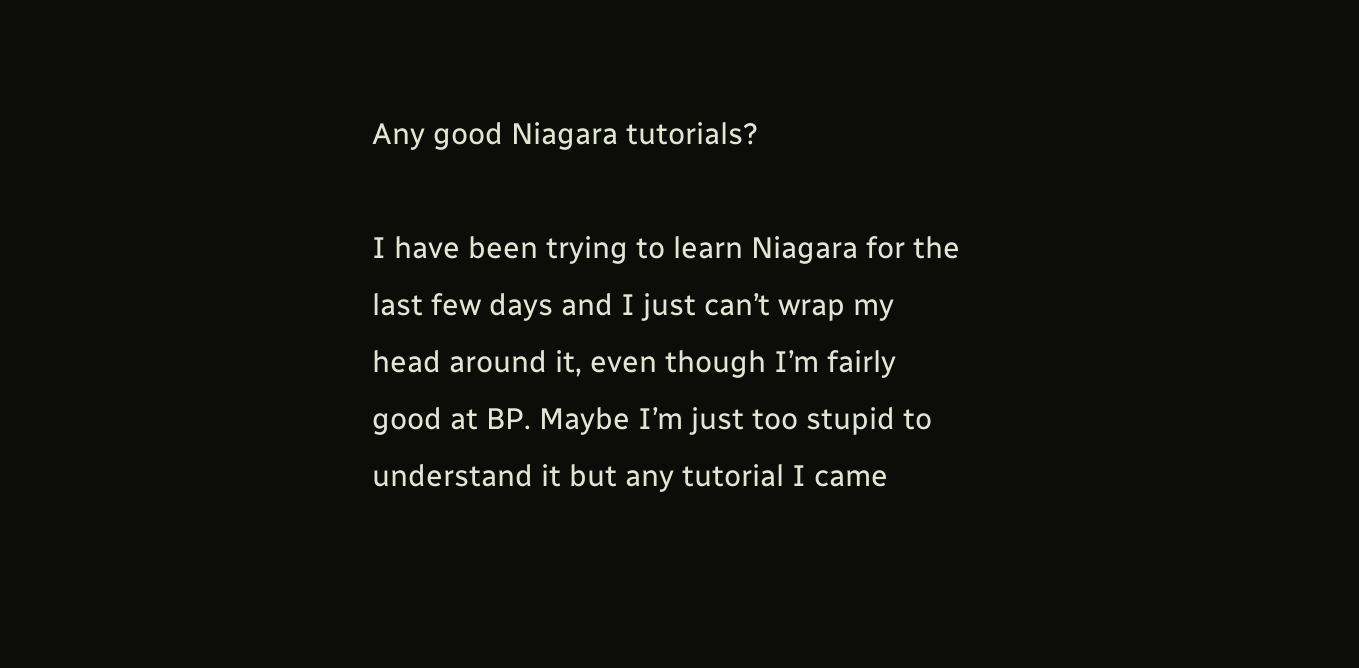Any good Niagara tutorials?

I have been trying to learn Niagara for the last few days and I just can’t wrap my head around it, even though I’m fairly good at BP. Maybe I’m just too stupid to understand it but any tutorial I came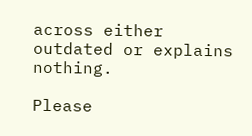across either outdated or explains nothing.

Please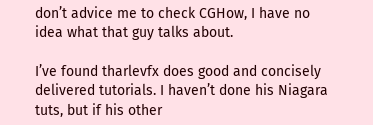don’t advice me to check CGHow, I have no idea what that guy talks about.

I’ve found tharlevfx does good and concisely delivered tutorials. I haven’t done his Niagara tuts, but if his other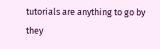tutorials are anything to go by they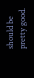should be pretty good.